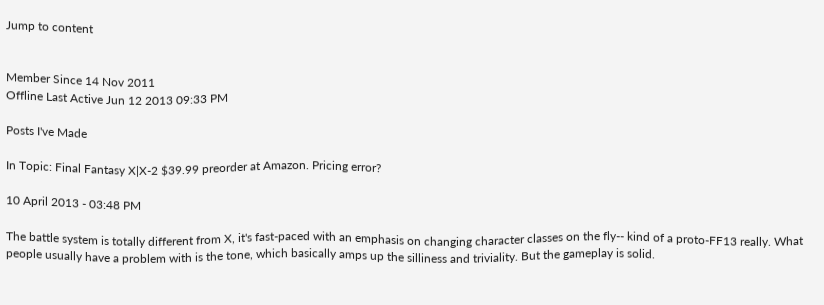Jump to content


Member Since 14 Nov 2011
Offline Last Active Jun 12 2013 09:33 PM

Posts I've Made

In Topic: Final Fantasy X|X-2 $39.99 preorder at Amazon. Pricing error?

10 April 2013 - 03:48 PM

The battle system is totally different from X, it's fast-paced with an emphasis on changing character classes on the fly-- kind of a proto-FF13 really. What people usually have a problem with is the tone, which basically amps up the silliness and triviality. But the gameplay is solid.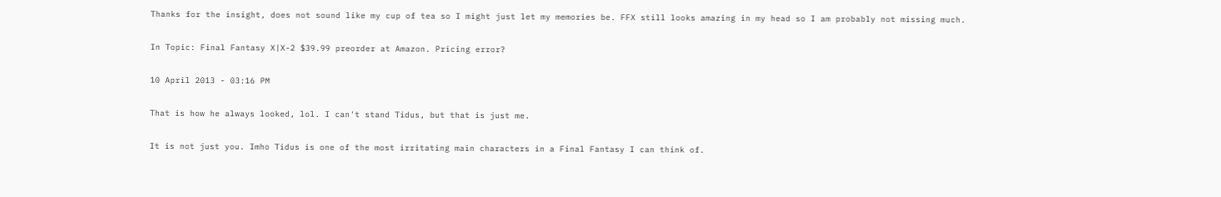Thanks for the insight, does not sound like my cup of tea so I might just let my memories be. FFX still looks amazing in my head so I am probably not missing much.

In Topic: Final Fantasy X|X-2 $39.99 preorder at Amazon. Pricing error?

10 April 2013 - 03:16 PM

That is how he always looked, lol. I can't stand Tidus, but that is just me.

It is not just you. Imho Tidus is one of the most irritating main characters in a Final Fantasy I can think of.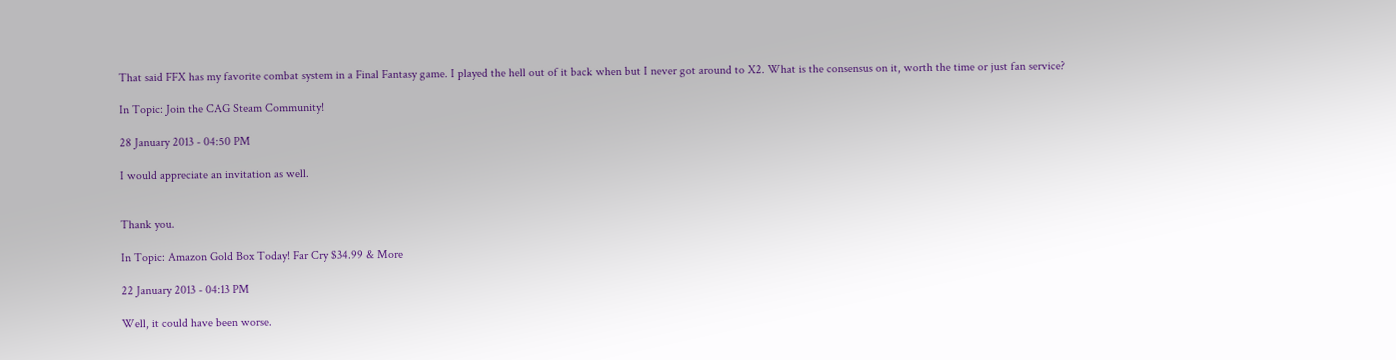That said FFX has my favorite combat system in a Final Fantasy game. I played the hell out of it back when but I never got around to X2. What is the consensus on it, worth the time or just fan service?

In Topic: Join the CAG Steam Community!

28 January 2013 - 04:50 PM

I would appreciate an invitation as well.


Thank you.

In Topic: Amazon Gold Box Today! Far Cry $34.99 & More

22 January 2013 - 04:13 PM

Well, it could have been worse.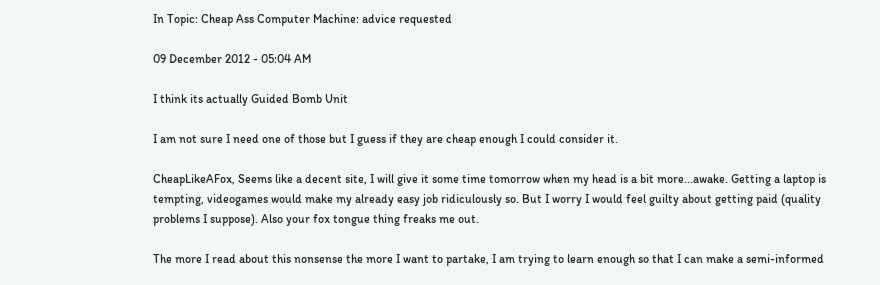In Topic: Cheap Ass Computer Machine: advice requested

09 December 2012 - 05:04 AM

I think its actually Guided Bomb Unit

I am not sure I need one of those but I guess if they are cheap enough I could consider it.

CheapLikeAFox, Seems like a decent site, I will give it some time tomorrow when my head is a bit more...awake. Getting a laptop is tempting, videogames would make my already easy job ridiculously so. But I worry I would feel guilty about getting paid (quality problems I suppose). Also your fox tongue thing freaks me out.

The more I read about this nonsense the more I want to partake, I am trying to learn enough so that I can make a semi-informed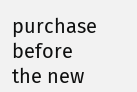purchase before the new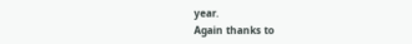year.
Again thanks to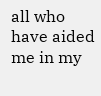all who have aided me in my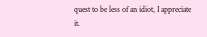quest to be less of an idiot, I appreciate it.